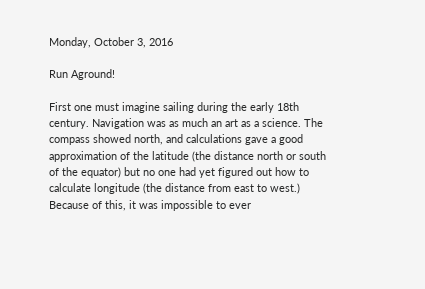Monday, October 3, 2016

Run Aground!

First one must imagine sailing during the early 18th century. Navigation was as much an art as a science. The compass showed north, and calculations gave a good approximation of the latitude (the distance north or south of the equator) but no one had yet figured out how to calculate longitude (the distance from east to west.) Because of this, it was impossible to ever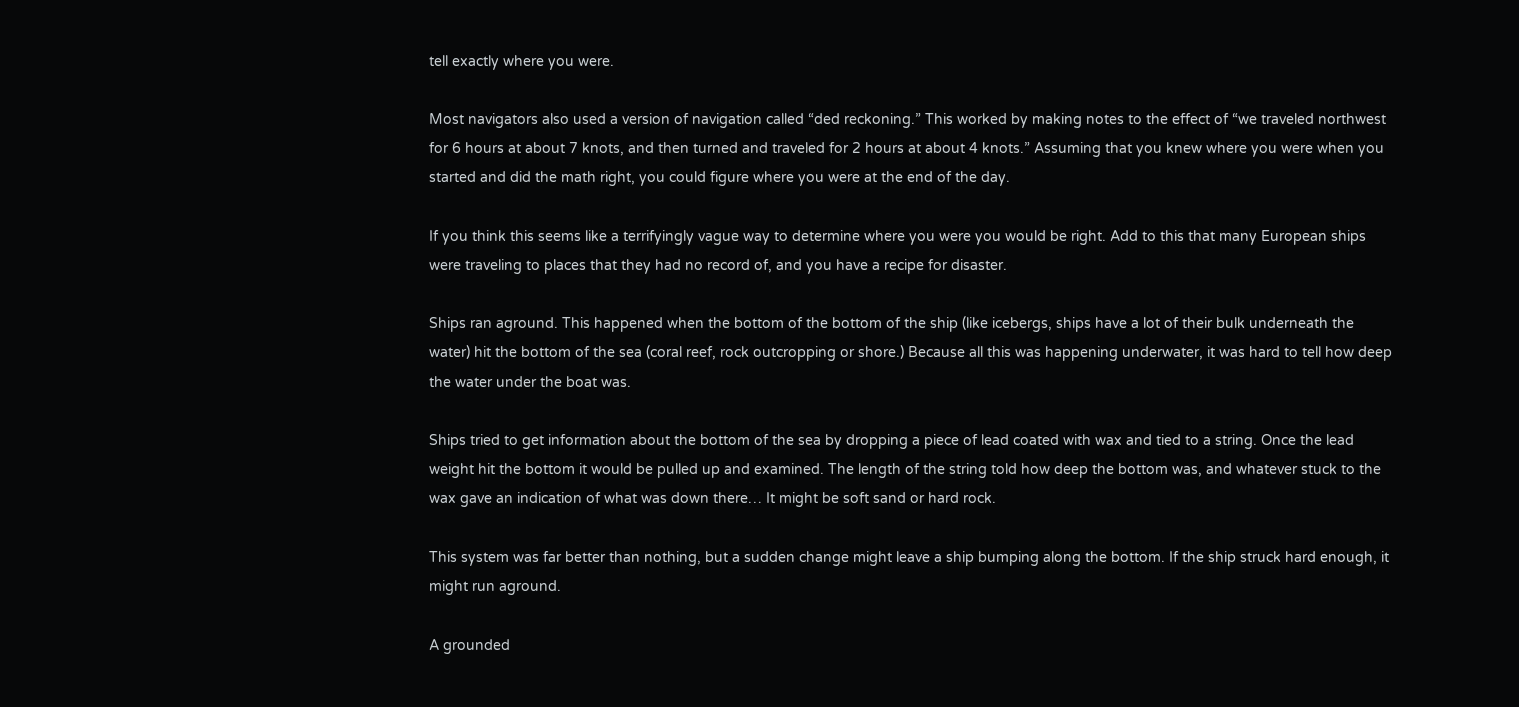tell exactly where you were.

Most navigators also used a version of navigation called “ded reckoning.” This worked by making notes to the effect of “we traveled northwest for 6 hours at about 7 knots, and then turned and traveled for 2 hours at about 4 knots.” Assuming that you knew where you were when you started and did the math right, you could figure where you were at the end of the day.

If you think this seems like a terrifyingly vague way to determine where you were you would be right. Add to this that many European ships were traveling to places that they had no record of, and you have a recipe for disaster.

Ships ran aground. This happened when the bottom of the bottom of the ship (like icebergs, ships have a lot of their bulk underneath the water) hit the bottom of the sea (coral reef, rock outcropping or shore.) Because all this was happening underwater, it was hard to tell how deep the water under the boat was.

Ships tried to get information about the bottom of the sea by dropping a piece of lead coated with wax and tied to a string. Once the lead weight hit the bottom it would be pulled up and examined. The length of the string told how deep the bottom was, and whatever stuck to the wax gave an indication of what was down there… It might be soft sand or hard rock.

This system was far better than nothing, but a sudden change might leave a ship bumping along the bottom. If the ship struck hard enough, it might run aground.

A grounded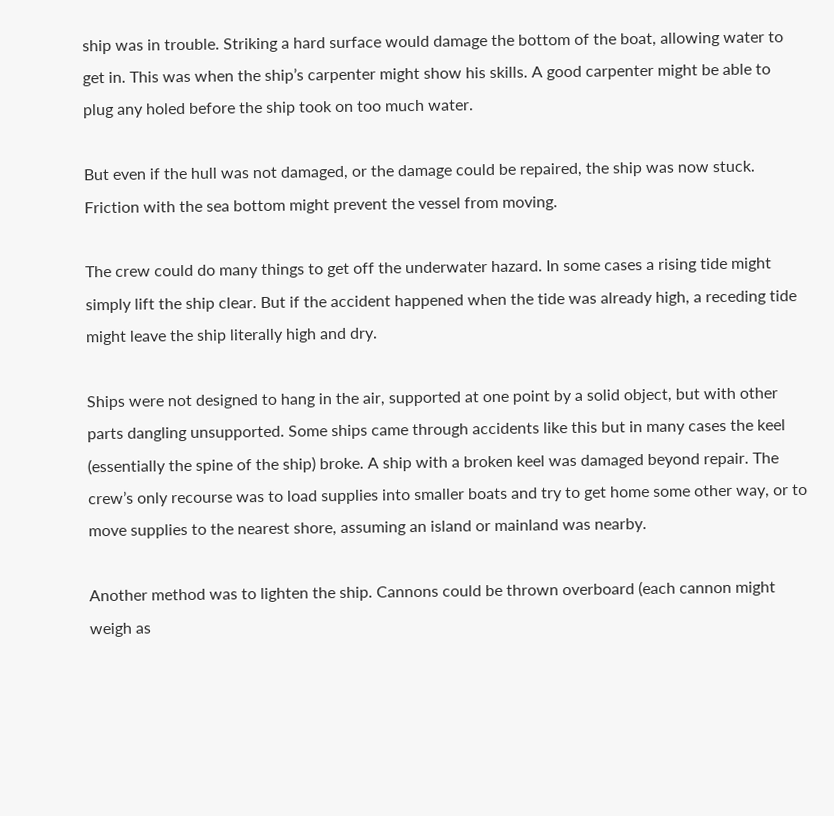ship was in trouble. Striking a hard surface would damage the bottom of the boat, allowing water to get in. This was when the ship’s carpenter might show his skills. A good carpenter might be able to plug any holed before the ship took on too much water.

But even if the hull was not damaged, or the damage could be repaired, the ship was now stuck. Friction with the sea bottom might prevent the vessel from moving.

The crew could do many things to get off the underwater hazard. In some cases a rising tide might simply lift the ship clear. But if the accident happened when the tide was already high, a receding tide might leave the ship literally high and dry.

Ships were not designed to hang in the air, supported at one point by a solid object, but with other parts dangling unsupported. Some ships came through accidents like this but in many cases the keel (essentially the spine of the ship) broke. A ship with a broken keel was damaged beyond repair. The crew’s only recourse was to load supplies into smaller boats and try to get home some other way, or to move supplies to the nearest shore, assuming an island or mainland was nearby.

Another method was to lighten the ship. Cannons could be thrown overboard (each cannon might weigh as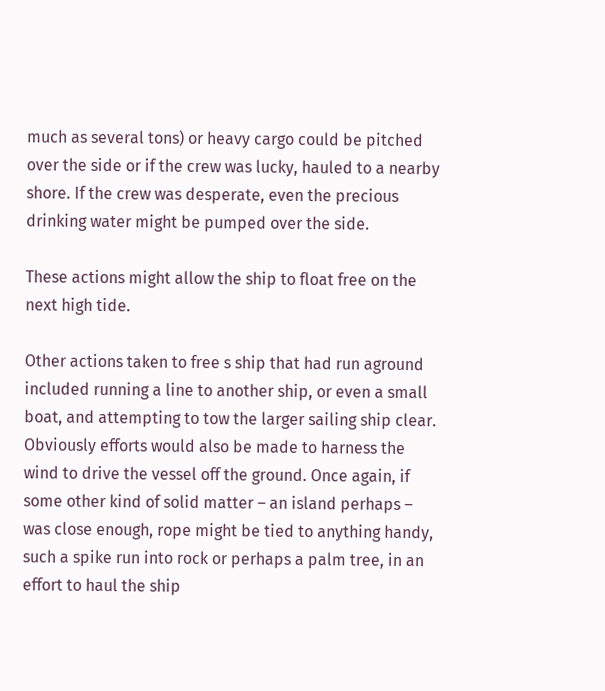much as several tons) or heavy cargo could be pitched over the side or if the crew was lucky, hauled to a nearby shore. If the crew was desperate, even the precious drinking water might be pumped over the side.

These actions might allow the ship to float free on the next high tide.

Other actions taken to free s ship that had run aground included running a line to another ship, or even a small boat, and attempting to tow the larger sailing ship clear. Obviously efforts would also be made to harness the wind to drive the vessel off the ground. Once again, if some other kind of solid matter – an island perhaps – was close enough, rope might be tied to anything handy, such a spike run into rock or perhaps a palm tree, in an effort to haul the ship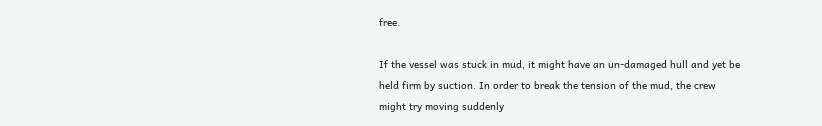free.

If the vessel was stuck in mud, it might have an un-damaged hull and yet be held firm by suction. In order to break the tension of the mud, the crew might try moving suddenly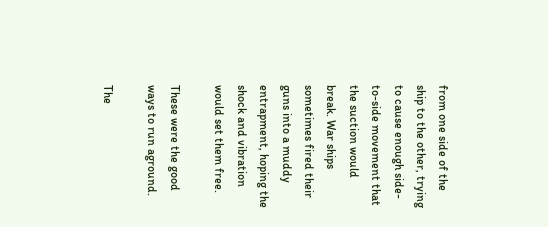from one side of the ship to the other, trying to cause enough side-to-side movement that the suction would break. War ships sometimes fired their guns into a muddy entrapment, hoping the shock and vibration would set them free.

These were the good ways to run aground.

The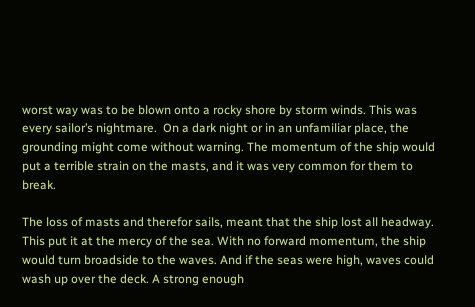worst way was to be blown onto a rocky shore by storm winds. This was every sailor’s nightmare.  On a dark night or in an unfamiliar place, the grounding might come without warning. The momentum of the ship would put a terrible strain on the masts, and it was very common for them to break.

The loss of masts and therefor sails, meant that the ship lost all headway. This put it at the mercy of the sea. With no forward momentum, the ship would turn broadside to the waves. And if the seas were high, waves could wash up over the deck. A strong enough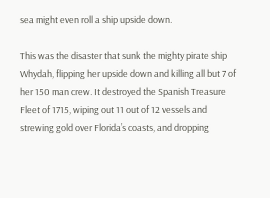sea might even roll a ship upside down.

This was the disaster that sunk the mighty pirate ship Whydah, flipping her upside down and killing all but 7 of her 150 man crew. It destroyed the Spanish Treasure Fleet of 1715, wiping out 11 out of 12 vessels and strewing gold over Florida’s coasts, and dropping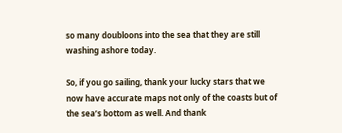so many doubloons into the sea that they are still washing ashore today.

So, if you go sailing, thank your lucky stars that we now have accurate maps not only of the coasts but of the sea’s bottom as well. And thank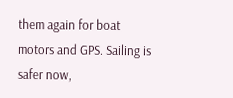them again for boat motors and GPS. Sailing is safer now,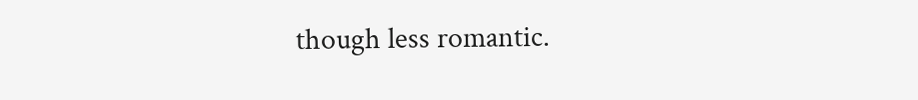though less romantic.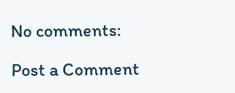No comments:

Post a Comment